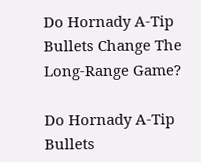Do Hornady A-Tip Bullets Change The Long-Range Game?

Do Hornady A-Tip Bullets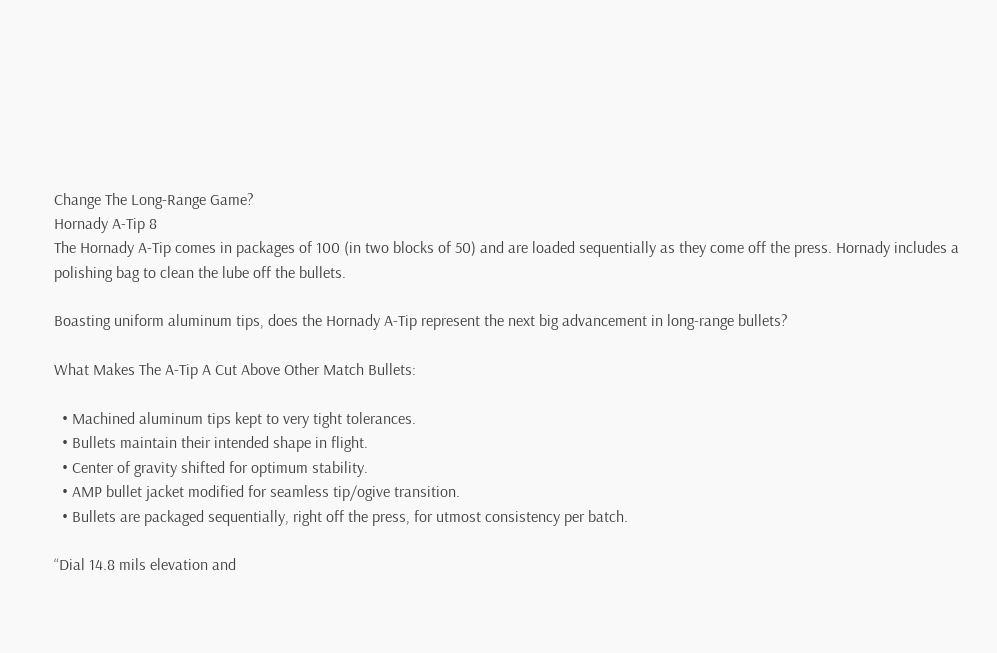Change The Long-Range Game?
Hornady A-Tip 8
The Hornady A-Tip comes in packages of 100 (in two blocks of 50) and are loaded sequentially as they come off the press. Hornady includes a polishing bag to clean the lube off the bullets.

Boasting uniform aluminum tips, does the Hornady A-Tip represent the next big advancement in long-range bullets?

What Makes The A-Tip A Cut Above Other Match Bullets:

  • Machined aluminum tips kept to very tight tolerances.
  • Bullets maintain their intended shape in flight.
  • Center of gravity shifted for optimum stability.
  • AMP bullet jacket modified for seamless tip/ogive transition.
  • Bullets are packaged sequentially, right off the press, for utmost consistency per batch.

“Dial 14.8 mils elevation and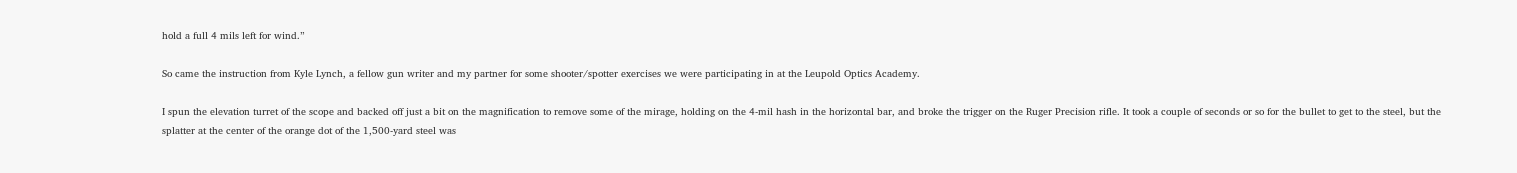hold a full 4 mils left for wind.”

So came the instruction from Kyle Lynch, a fellow gun writer and my partner for some shooter/spotter exercises we were participating in at the Leupold Optics Academy.

I spun the elevation turret of the scope and backed off just a bit on the magnification to remove some of the mirage, holding on the 4-mil hash in the horizontal bar, and broke the trigger on the Ruger Precision rifle. It took a couple of seconds or so for the bullet to get to the steel, but the splatter at the center of the orange dot of the 1,500-yard steel was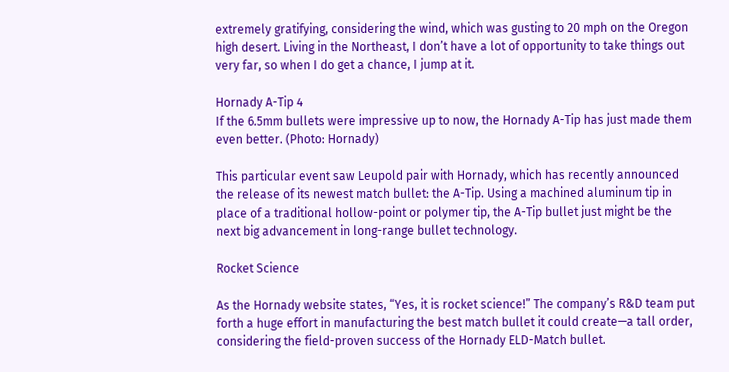extremely gratifying, considering the wind, which was gusting to 20 mph on the Oregon high desert. Living in the Northeast, I don’t have a lot of opportunity to take things out very far, so when I do get a chance, I jump at it.

Hornady A-Tip 4
If the 6.5mm bullets were impressive up to now, the Hornady A-Tip has just made them even better. (Photo: Hornady)

This particular event saw Leupold pair with Hornady, which has recently announced the release of its newest match bullet: the A-Tip. Using a machined aluminum tip in place of a traditional hollow-point or polymer tip, the A-Tip bullet just might be the next big advancement in long-range bullet technology.

Rocket Science

As the Hornady website states, “Yes, it is rocket science!” The company’s R&D team put forth a huge effort in manufacturing the best match bullet it could create—a tall order, considering the field-proven success of the Hornady ELD-Match bullet.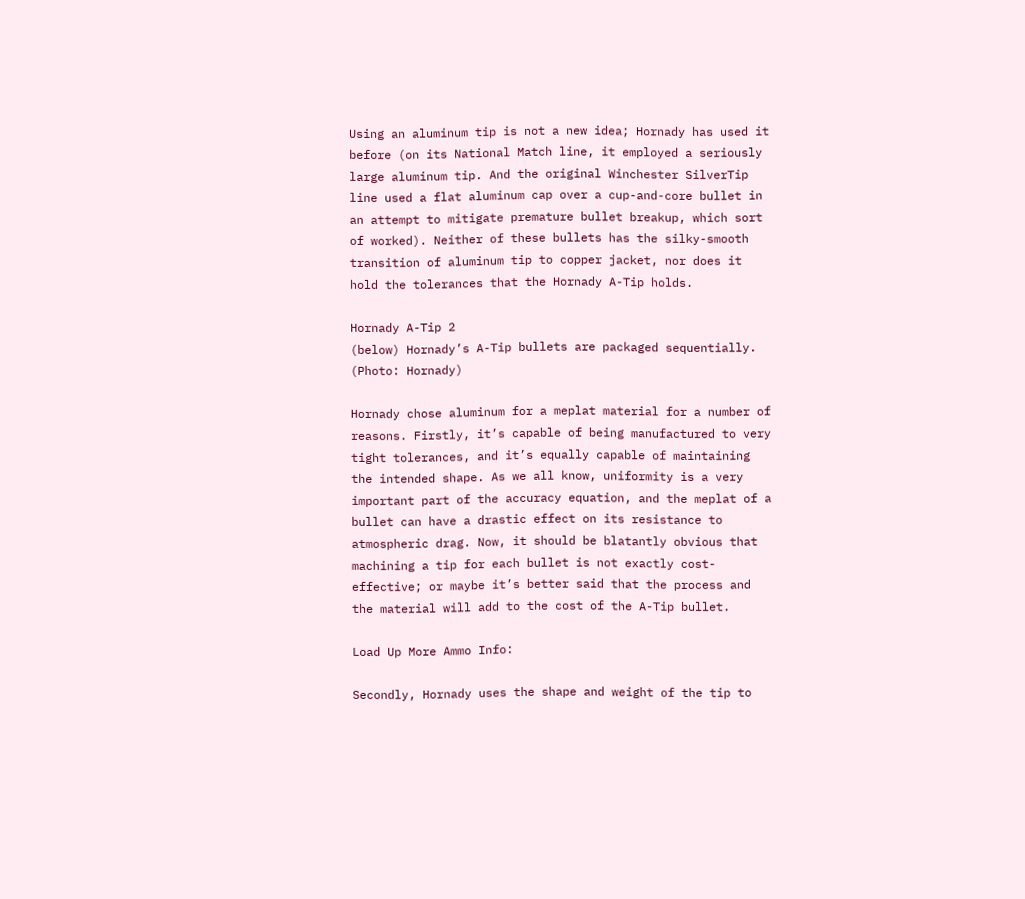Using an aluminum tip is not a new idea; Hornady has used it before (on its National Match line, it employed a seriously large aluminum tip. And the original Winchester SilverTip line used a flat aluminum cap over a cup-and-core bullet in an attempt to mitigate premature bullet breakup, which sort of worked). Neither of these bullets has the silky-smooth transition of aluminum tip to copper jacket, nor does it hold the tolerances that the Hornady A-Tip holds.

Hornady A-Tip 2
(below) Hornady’s A-Tip bullets are packaged sequentially. (Photo: Hornady)

Hornady chose aluminum for a meplat material for a number of reasons. Firstly, it’s capable of being manufactured to very tight tolerances, and it’s equally capable of maintaining the intended shape. As we all know, uniformity is a very important part of the accuracy equation, and the meplat of a bullet can have a drastic effect on its resistance to atmospheric drag. Now, it should be blatantly obvious that machining a tip for each bullet is not exactly cost-effective; or maybe it’s better said that the process and the material will add to the cost of the A-Tip bullet.

Load Up More Ammo Info:

Secondly, Hornady uses the shape and weight of the tip to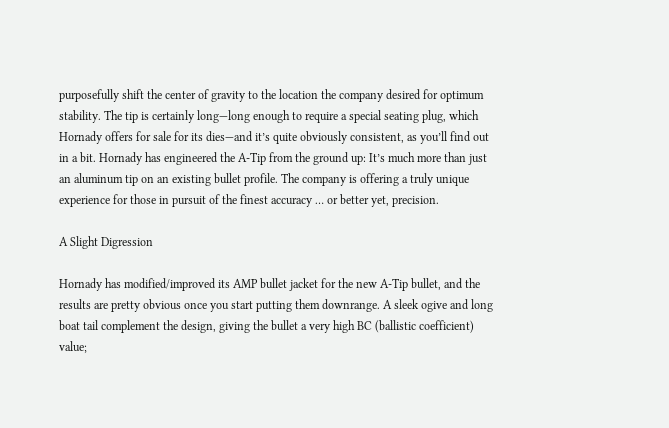purposefully shift the center of gravity to the location the company desired for optimum stability. The tip is certainly long—long enough to require a special seating plug, which Hornady offers for sale for its dies—and it’s quite obviously consistent, as you’ll find out in a bit. Hornady has engineered the A-Tip from the ground up: It’s much more than just an aluminum tip on an existing bullet profile. The company is offering a truly unique experience for those in pursuit of the finest accuracy … or better yet, precision.

A Slight Digression

Hornady has modified/improved its AMP bullet jacket for the new A-Tip bullet, and the results are pretty obvious once you start putting them downrange. A sleek ogive and long boat tail complement the design, giving the bullet a very high BC (ballistic coefficient) value;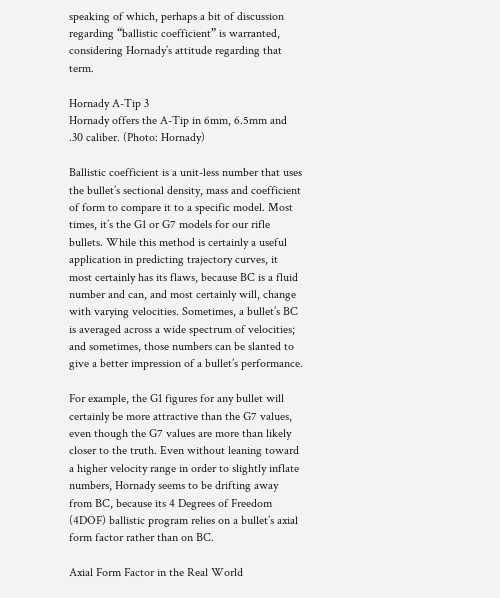speaking of which, perhaps a bit of discussion regarding “ballistic coefficient” is warranted, considering Hornady’s attitude regarding that term.

Hornady A-Tip 3
Hornady offers the A-Tip in 6mm, 6.5mm and .30 caliber. (Photo: Hornady)

Ballistic coefficient is a unit-less number that uses the bullet’s sectional density, mass and coefficient of form to compare it to a specific model. Most times, it’s the G1 or G7 models for our rifle bullets. While this method is certainly a useful application in predicting trajectory curves, it most certainly has its flaws, because BC is a fluid number and can, and most certainly will, change with varying velocities. Sometimes, a bullet’s BC is averaged across a wide spectrum of velocities; and sometimes, those numbers can be slanted to give a better impression of a bullet’s performance.

For example, the G1 figures for any bullet will certainly be more attractive than the G7 values, even though the G7 values are more than likely closer to the truth. Even without leaning toward a higher velocity range in order to slightly inflate numbers, Hornady seems to be drifting away from BC, because its 4 Degrees of Freedom (4DOF) ballistic program relies on a bullet’s axial form factor rather than on BC.

Axial Form Factor in the Real World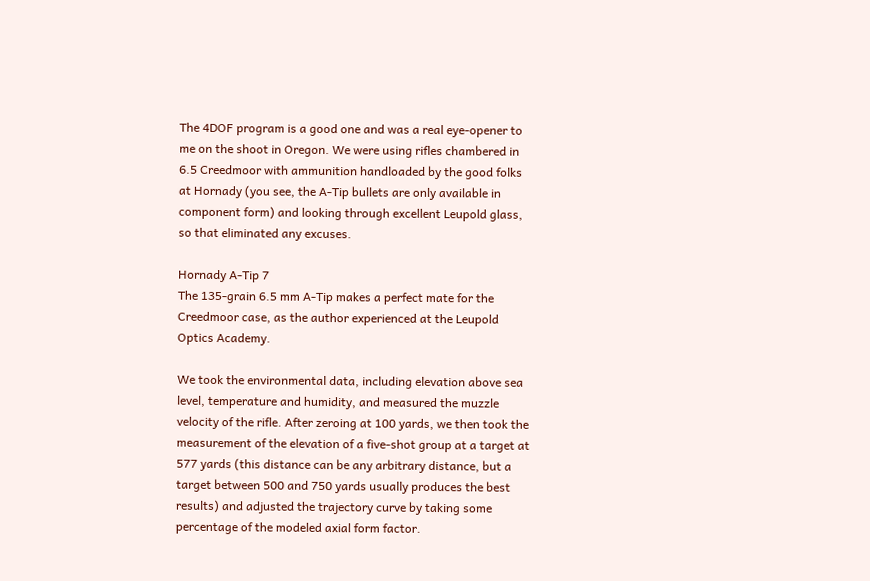The 4DOF program is a good one and was a real eye-opener to me on the shoot in Oregon. We were using rifles chambered in 6.5 Creedmoor with ammunition handloaded by the good folks at Hornady (you see, the A-Tip bullets are only available in component form) and looking through excellent Leupold glass, so that eliminated any excuses.

Hornady A-Tip 7
The 135-grain 6.5 mm A-Tip makes a perfect mate for the Creedmoor case, as the author experienced at the Leupold Optics Academy.

We took the environmental data, including elevation above sea level, temperature and humidity, and measured the muzzle velocity of the rifle. After zeroing at 100 yards, we then took the measurement of the elevation of a five-shot group at a target at 577 yards (this distance can be any arbitrary distance, but a target between 500 and 750 yards usually produces the best results) and adjusted the trajectory curve by taking some percentage of the modeled axial form factor.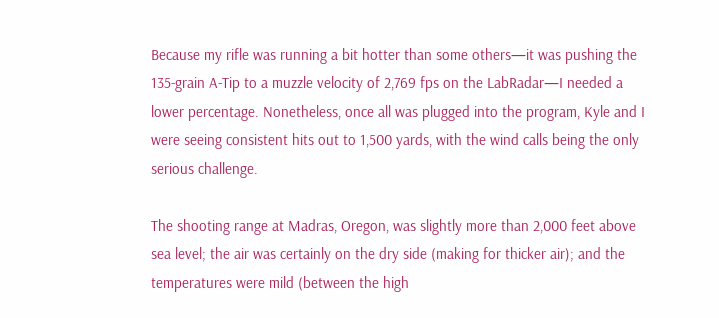Because my rifle was running a bit hotter than some others—it was pushing the 135-grain A-Tip to a muzzle velocity of 2,769 fps on the LabRadar—I needed a lower percentage. Nonetheless, once all was plugged into the program, Kyle and I were seeing consistent hits out to 1,500 yards, with the wind calls being the only serious challenge.

The shooting range at Madras, Oregon, was slightly more than 2,000 feet above sea level; the air was certainly on the dry side (making for thicker air); and the temperatures were mild (between the high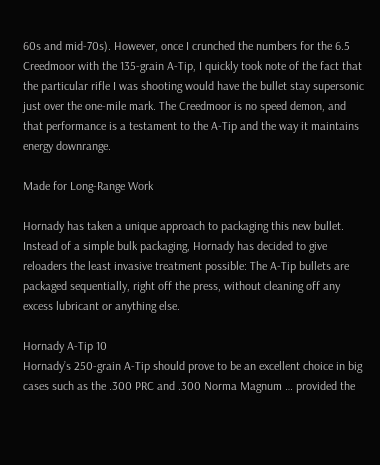60s and mid-70s). However, once I crunched the numbers for the 6.5 Creedmoor with the 135-grain A-Tip, I quickly took note of the fact that the particular rifle I was shooting would have the bullet stay supersonic just over the one-mile mark. The Creedmoor is no speed demon, and that performance is a testament to the A-Tip and the way it maintains energy downrange.

Made for Long-Range Work

Hornady has taken a unique approach to packaging this new bullet. Instead of a simple bulk packaging, Hornady has decided to give reloaders the least invasive treatment possible: The A-Tip bullets are packaged sequentially, right off the press, without cleaning off any excess lubricant or anything else.

Hornady A-Tip 10
Hornady’s 250-grain A-Tip should prove to be an excellent choice in big cases such as the .300 PRC and .300 Norma Magnum … provided the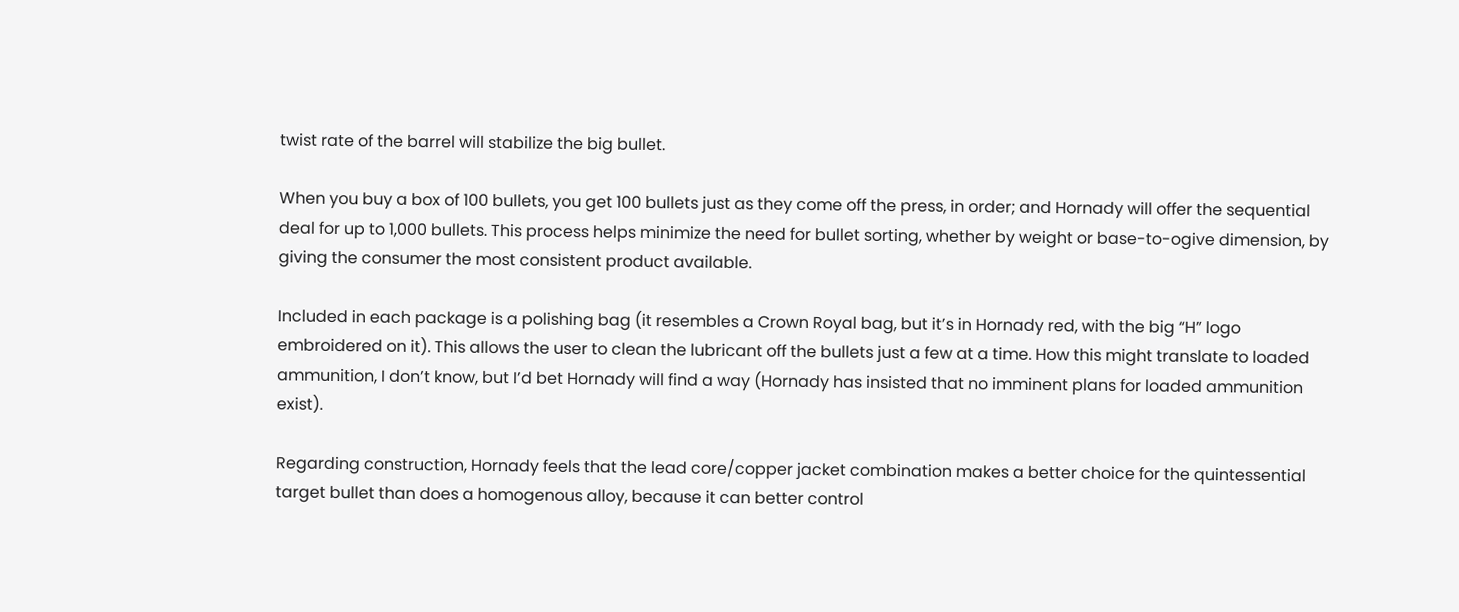twist rate of the barrel will stabilize the big bullet.

When you buy a box of 100 bullets, you get 100 bullets just as they come off the press, in order; and Hornady will offer the sequential deal for up to 1,000 bullets. This process helps minimize the need for bullet sorting, whether by weight or base-to-ogive dimension, by giving the consumer the most consistent product available.

Included in each package is a polishing bag (it resembles a Crown Royal bag, but it’s in Hornady red, with the big “H” logo embroidered on it). This allows the user to clean the lubricant off the bullets just a few at a time. How this might translate to loaded ammunition, I don’t know, but I’d bet Hornady will find a way (Hornady has insisted that no imminent plans for loaded ammunition exist).

Regarding construction, Hornady feels that the lead core/copper jacket combination makes a better choice for the quintessential target bullet than does a homogenous alloy, because it can better control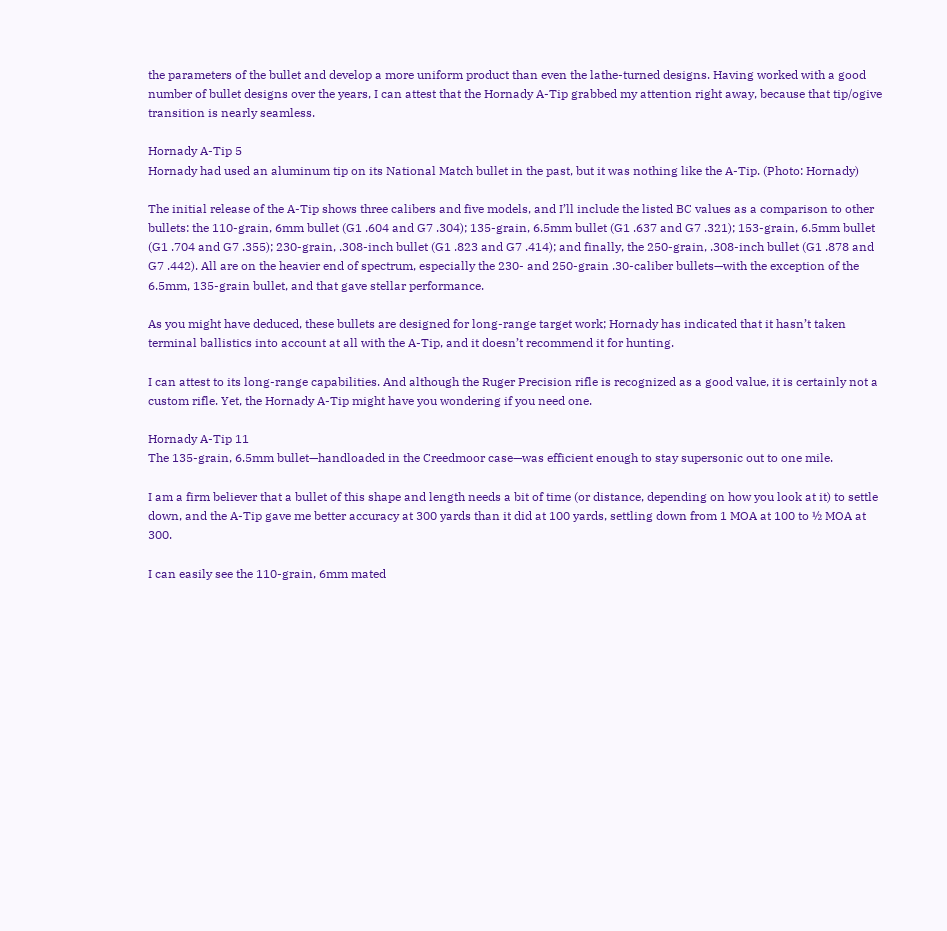the parameters of the bullet and develop a more uniform product than even the lathe-turned designs. Having worked with a good number of bullet designs over the years, I can attest that the Hornady A-Tip grabbed my attention right away, because that tip/ogive transition is nearly seamless.

Hornady A-Tip 5
Hornady had used an aluminum tip on its National Match bullet in the past, but it was nothing like the A-Tip. (Photo: Hornady)

The initial release of the A-Tip shows three calibers and five models, and I’ll include the listed BC values as a comparison to other bullets: the 110-grain, 6mm bullet (G1 .604 and G7 .304); 135-grain, 6.5mm bullet (G1 .637 and G7 .321); 153-grain, 6.5mm bullet (G1 .704 and G7 .355); 230-grain, .308-inch bullet (G1 .823 and G7 .414); and finally, the 250-grain, .308-inch bullet (G1 .878 and G7 .442). All are on the heavier end of spectrum, especially the 230- and 250-grain .30-caliber bullets—with the exception of the 6.5mm, 135-grain bullet, and that gave stellar performance.

As you might have deduced, these bullets are designed for long-range target work; Hornady has indicated that it hasn’t taken terminal ballistics into account at all with the A-Tip, and it doesn’t recommend it for hunting.

I can attest to its long-range capabilities. And although the Ruger Precision rifle is recognized as a good value, it is certainly not a custom rifle. Yet, the Hornady A-Tip might have you wondering if you need one.

Hornady A-Tip 11
The 135-grain, 6.5mm bullet—handloaded in the Creedmoor case—was efficient enough to stay supersonic out to one mile.

I am a firm believer that a bullet of this shape and length needs a bit of time (or distance, depending on how you look at it) to settle down, and the A-Tip gave me better accuracy at 300 yards than it did at 100 yards, settling down from 1 MOA at 100 to ½ MOA at 300.

I can easily see the 110-grain, 6mm mated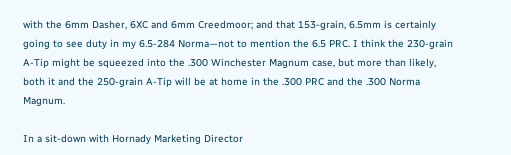with the 6mm Dasher, 6XC and 6mm Creedmoor; and that 153-grain, 6.5mm is certainly going to see duty in my 6.5-284 Norma—not to mention the 6.5 PRC. I think the 230-grain A-Tip might be squeezed into the .300 Winchester Magnum case, but more than likely, both it and the 250-grain A-Tip will be at home in the .300 PRC and the .300 Norma Magnum.

In a sit-down with Hornady Marketing Director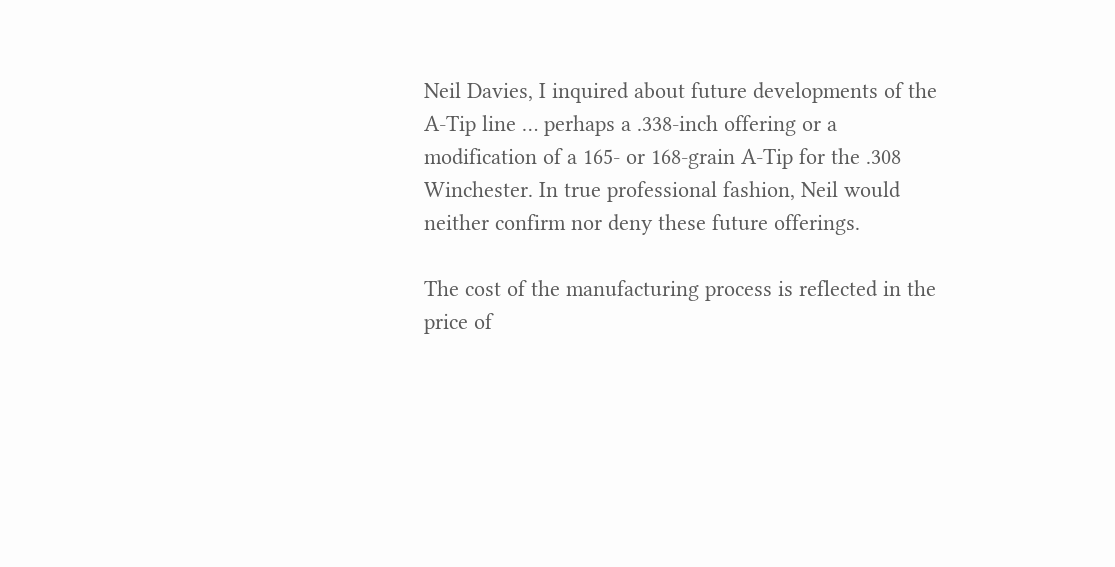Neil Davies, I inquired about future developments of the A-Tip line … perhaps a .338-inch offering or a modification of a 165- or 168-grain A-Tip for the .308 Winchester. In true professional fashion, Neil would neither confirm nor deny these future offerings.

The cost of the manufacturing process is reflected in the price of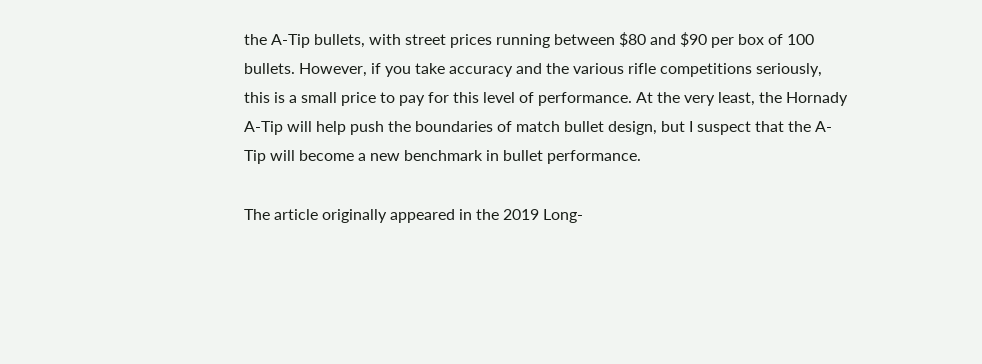the A-Tip bullets, with street prices running between $80 and $90 per box of 100 bullets. However, if you take accuracy and the various rifle competitions seriously, this is a small price to pay for this level of performance. At the very least, the Hornady A-Tip will help push the boundaries of match bullet design, but I suspect that the A-Tip will become a new benchmark in bullet performance.

The article originally appeared in the 2019 Long-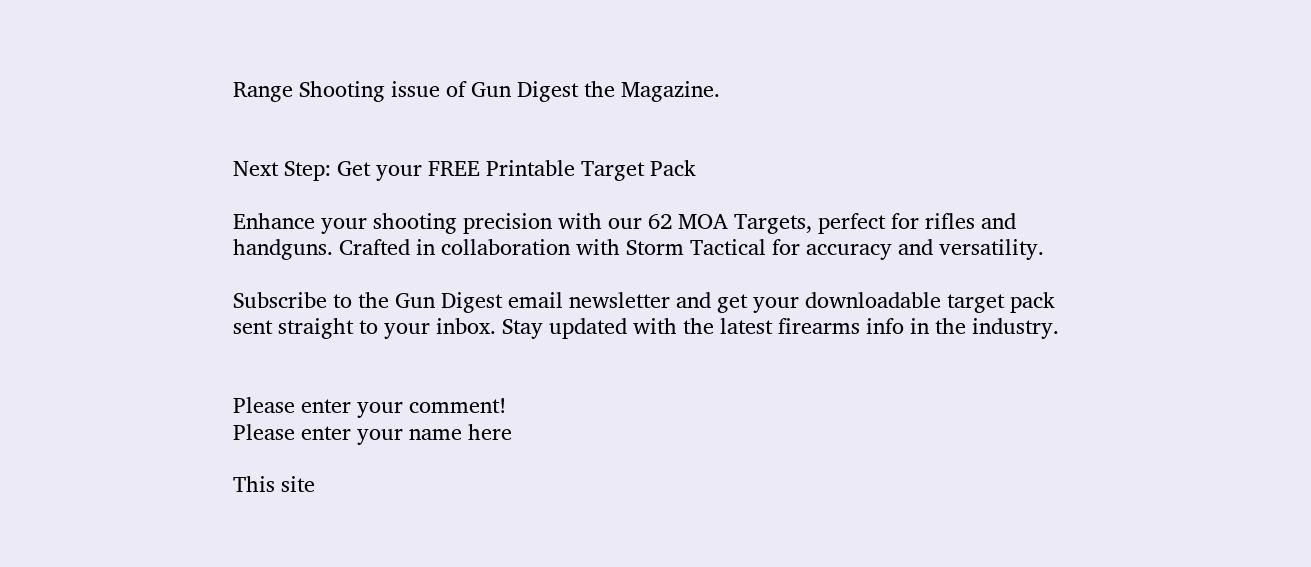Range Shooting issue of Gun Digest the Magazine.


Next Step: Get your FREE Printable Target Pack

Enhance your shooting precision with our 62 MOA Targets, perfect for rifles and handguns. Crafted in collaboration with Storm Tactical for accuracy and versatility.

Subscribe to the Gun Digest email newsletter and get your downloadable target pack sent straight to your inbox. Stay updated with the latest firearms info in the industry.


Please enter your comment!
Please enter your name here

This site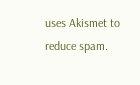uses Akismet to reduce spam.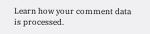Learn how your comment data is processed.